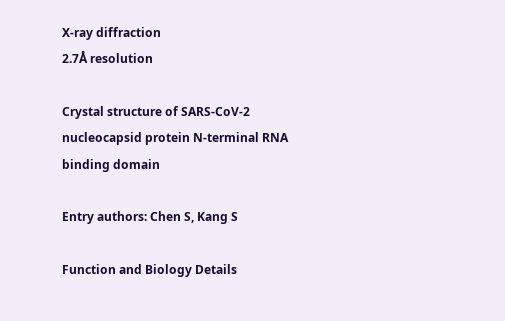X-ray diffraction
2.7Å resolution

Crystal structure of SARS-CoV-2 nucleocapsid protein N-terminal RNA binding domain

Entry authors: Chen S, Kang S

Function and Biology Details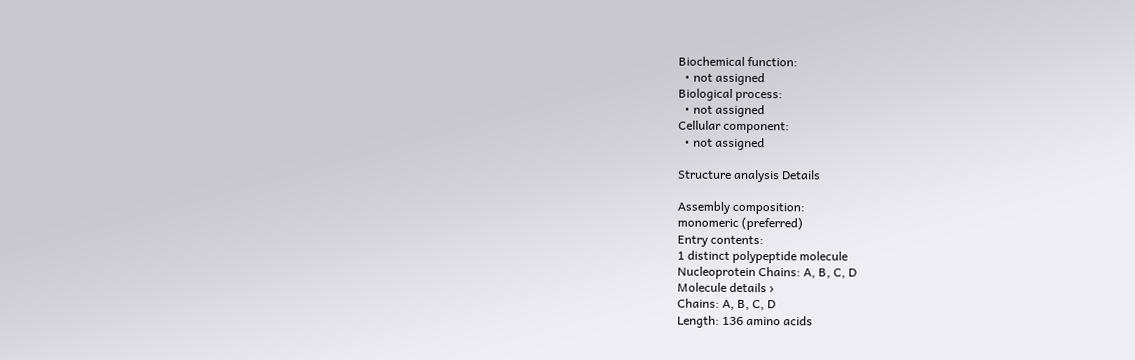Biochemical function:
  • not assigned
Biological process:
  • not assigned
Cellular component:
  • not assigned

Structure analysis Details

Assembly composition:
monomeric (preferred)
Entry contents:
1 distinct polypeptide molecule
Nucleoprotein Chains: A, B, C, D
Molecule details ›
Chains: A, B, C, D
Length: 136 amino acids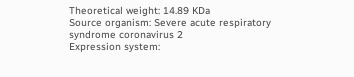Theoretical weight: 14.89 KDa
Source organism: Severe acute respiratory syndrome coronavirus 2
Expression system: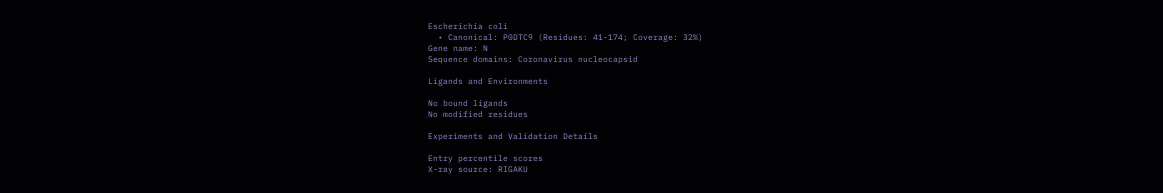Escherichia coli
  • Canonical: P0DTC9 (Residues: 41-174; Coverage: 32%)
Gene name: N
Sequence domains: Coronavirus nucleocapsid

Ligands and Environments

No bound ligands
No modified residues

Experiments and Validation Details

Entry percentile scores
X-ray source: RIGAKU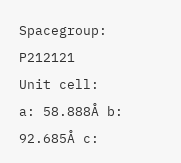Spacegroup: P212121
Unit cell:
a: 58.888Å b: 92.685Å c: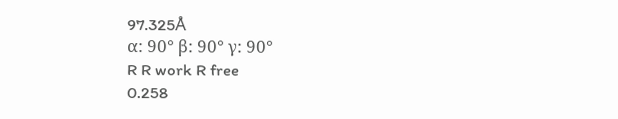97.325Å
α: 90° β: 90° γ: 90°
R R work R free
0.258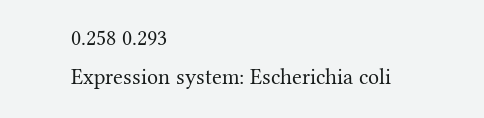0.258 0.293
Expression system: Escherichia coli